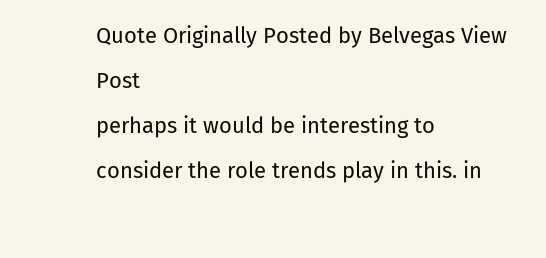Quote Originally Posted by Belvegas View Post
perhaps it would be interesting to consider the role trends play in this. in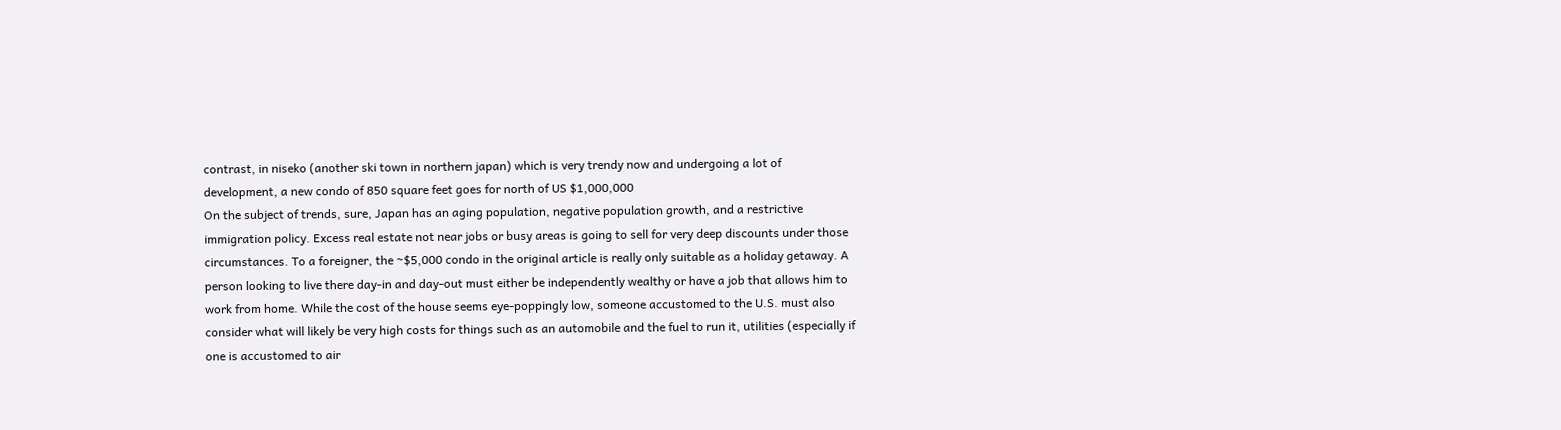contrast, in niseko (another ski town in northern japan) which is very trendy now and undergoing a lot of development, a new condo of 850 square feet goes for north of US $1,000,000
On the subject of trends, sure, Japan has an aging population, negative population growth, and a restrictive immigration policy. Excess real estate not near jobs or busy areas is going to sell for very deep discounts under those circumstances. To a foreigner, the ~$5,000 condo in the original article is really only suitable as a holiday getaway. A person looking to live there day-in and day-out must either be independently wealthy or have a job that allows him to work from home. While the cost of the house seems eye-poppingly low, someone accustomed to the U.S. must also consider what will likely be very high costs for things such as an automobile and the fuel to run it, utilities (especially if one is accustomed to air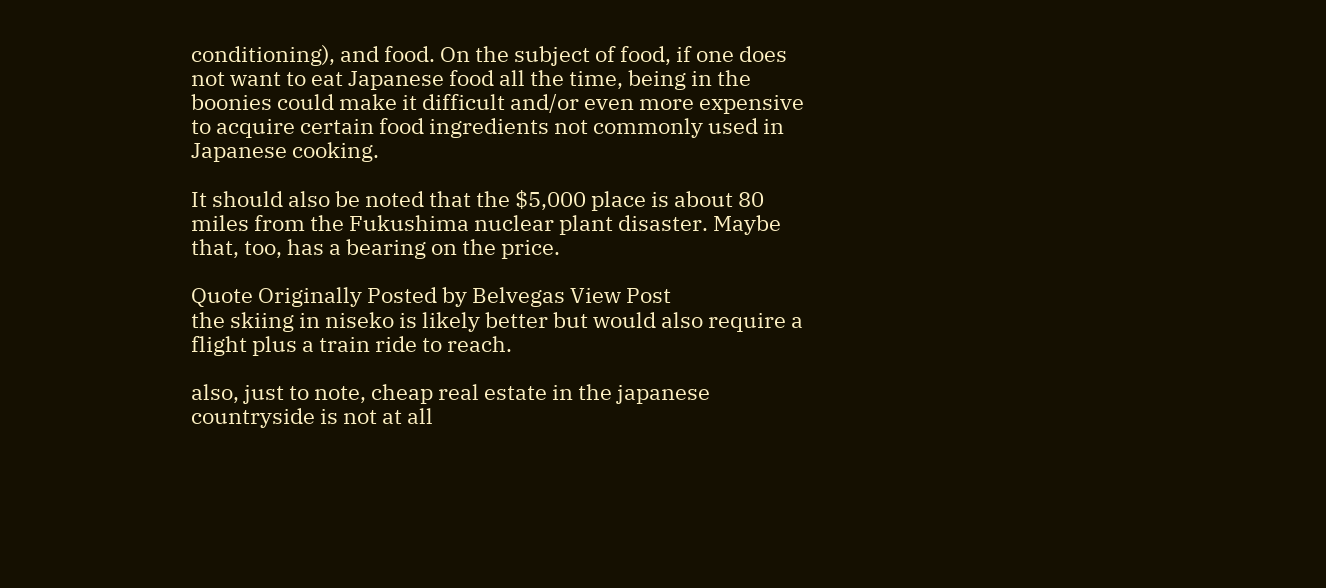conditioning), and food. On the subject of food, if one does not want to eat Japanese food all the time, being in the boonies could make it difficult and/or even more expensive to acquire certain food ingredients not commonly used in Japanese cooking.

It should also be noted that the $5,000 place is about 80 miles from the Fukushima nuclear plant disaster. Maybe that, too, has a bearing on the price.

Quote Originally Posted by Belvegas View Post
the skiing in niseko is likely better but would also require a flight plus a train ride to reach.

also, just to note, cheap real estate in the japanese countryside is not at all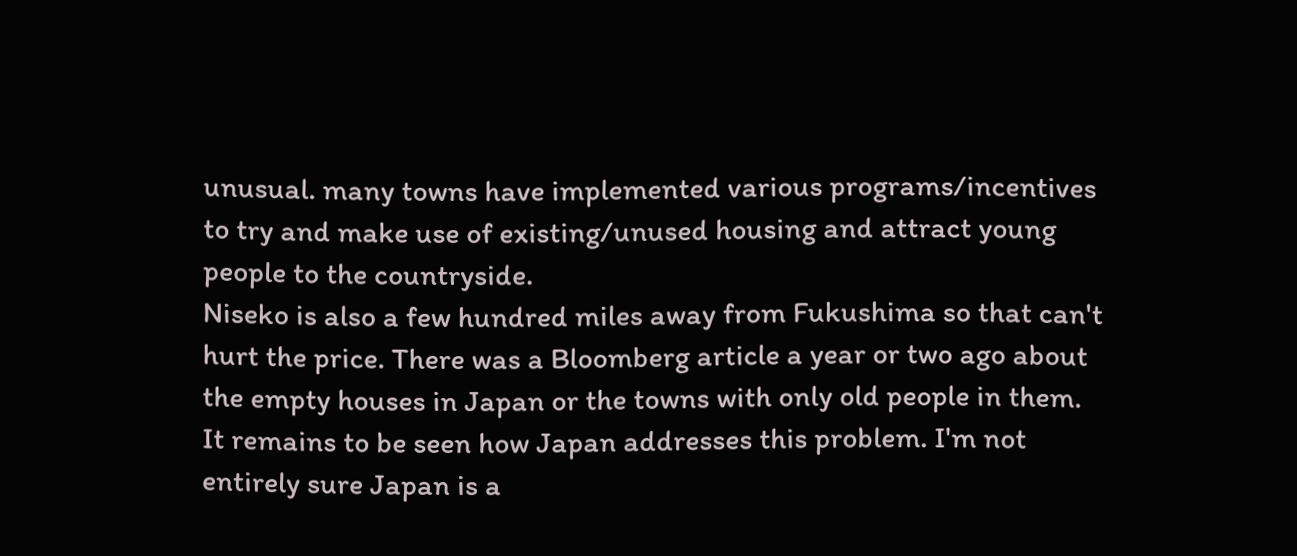unusual. many towns have implemented various programs/incentives to try and make use of existing/unused housing and attract young people to the countryside.
Niseko is also a few hundred miles away from Fukushima so that can't hurt the price. There was a Bloomberg article a year or two ago about the empty houses in Japan or the towns with only old people in them. It remains to be seen how Japan addresses this problem. I'm not entirely sure Japan is a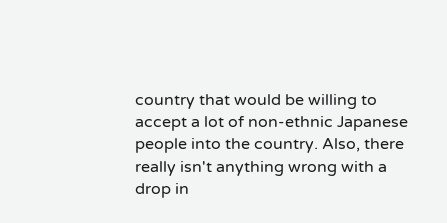country that would be willing to accept a lot of non-ethnic Japanese people into the country. Also, there really isn't anything wrong with a drop in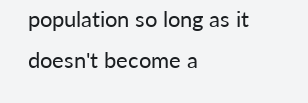population so long as it doesn't become a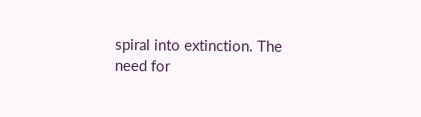spiral into extinction. The need for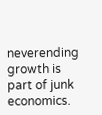neverending growth is part of junk economics.